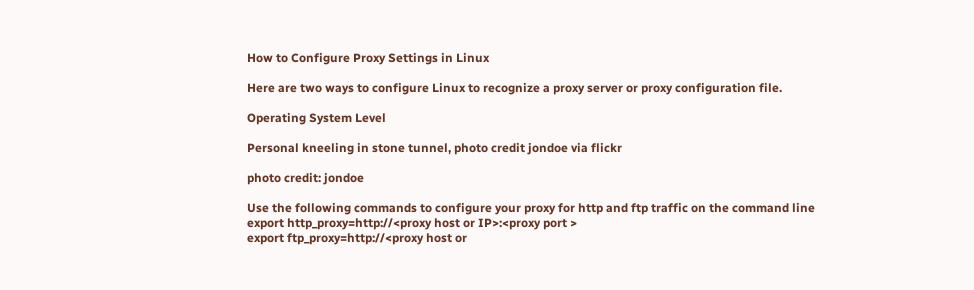How to Configure Proxy Settings in Linux

Here are two ways to configure Linux to recognize a proxy server or proxy configuration file.

Operating System Level

Personal kneeling in stone tunnel, photo credit jondoe via flickr

photo credit: jondoe

Use the following commands to configure your proxy for http and ftp traffic on the command line
export http_proxy=http://<proxy host or IP>:<proxy port >
export ftp_proxy=http://<proxy host or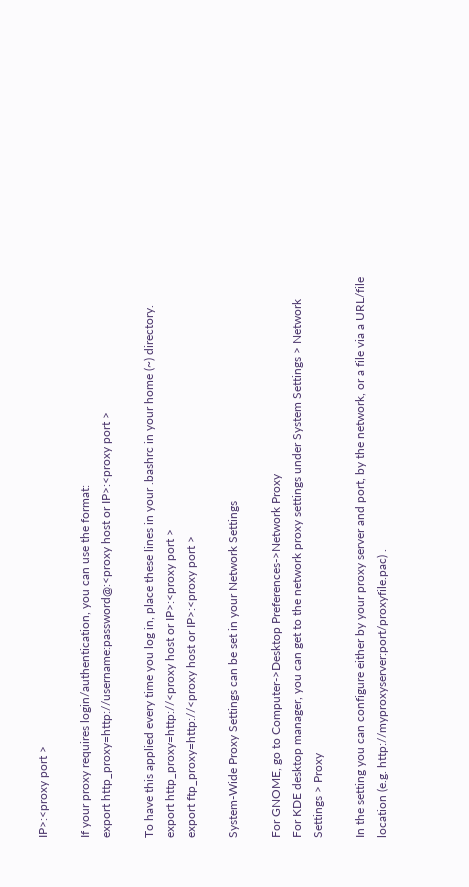IP>:<proxy port >

If your proxy requires login/authentication, you can use the format:
export http_proxy=http://username:password@:<proxy host or IP>:<proxy port >

To have this applied every time you log in, place these lines in your .bashrc in your home (~) directory.
export http_proxy=http://<proxy host or IP>:<proxy port >
export ftp_proxy=http://<proxy host or IP>:<proxy port >

System-Wide Proxy Settings can be set in your Network Settings

For GNOME, go to Computer->Desktop Preferences->Network Proxy
For KDE desktop manager, you can get to the network proxy settings under System Settings > Network Settings > Proxy

In the setting you can configure either by your proxy server and port, by the network, or a file via a URL/file location (e.g. http://myproxyserver:port/proxyfile.pac) .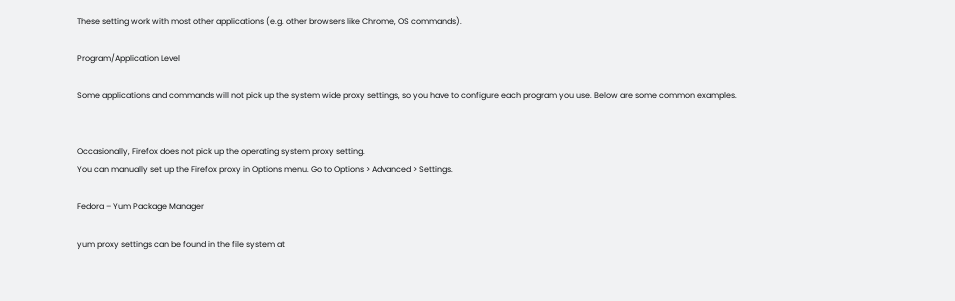These setting work with most other applications (e.g. other browsers like Chrome, OS commands).

Program/Application Level

Some applications and commands will not pick up the system wide proxy settings, so you have to configure each program you use. Below are some common examples.


Occasionally, Firefox does not pick up the operating system proxy setting.
You can manually set up the Firefox proxy in Options menu. Go to Options > Advanced > Settings.

Fedora – Yum Package Manager

yum proxy settings can be found in the file system at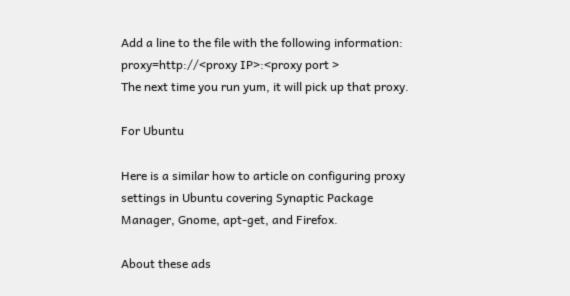Add a line to the file with the following information:
proxy=http://<proxy IP>:<proxy port >
The next time you run yum, it will pick up that proxy.

For Ubuntu

Here is a similar how to article on configuring proxy settings in Ubuntu covering Synaptic Package Manager, Gnome, apt-get, and Firefox.

About these ads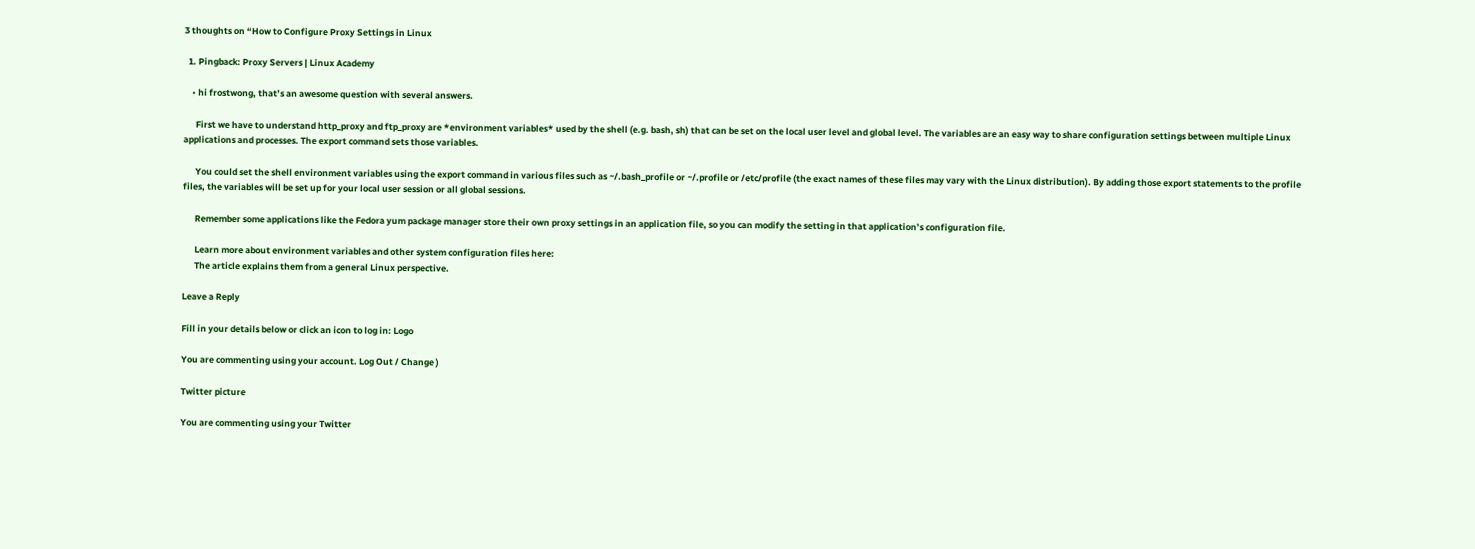3 thoughts on “How to Configure Proxy Settings in Linux

  1. Pingback: Proxy Servers | Linux Academy

    • hi frostwong, that’s an awesome question with several answers.

      First we have to understand http_proxy and ftp_proxy are *environment variables* used by the shell (e.g. bash, sh) that can be set on the local user level and global level. The variables are an easy way to share configuration settings between multiple Linux applications and processes. The export command sets those variables.

      You could set the shell environment variables using the export command in various files such as ~/.bash_profile or ~/.profile or /etc/profile (the exact names of these files may vary with the Linux distribution). By adding those export statements to the profile files, the variables will be set up for your local user session or all global sessions.

      Remember some applications like the Fedora yum package manager store their own proxy settings in an application file, so you can modify the setting in that application’s configuration file.

      Learn more about environment variables and other system configuration files here:
      The article explains them from a general Linux perspective.

Leave a Reply

Fill in your details below or click an icon to log in: Logo

You are commenting using your account. Log Out / Change )

Twitter picture

You are commenting using your Twitter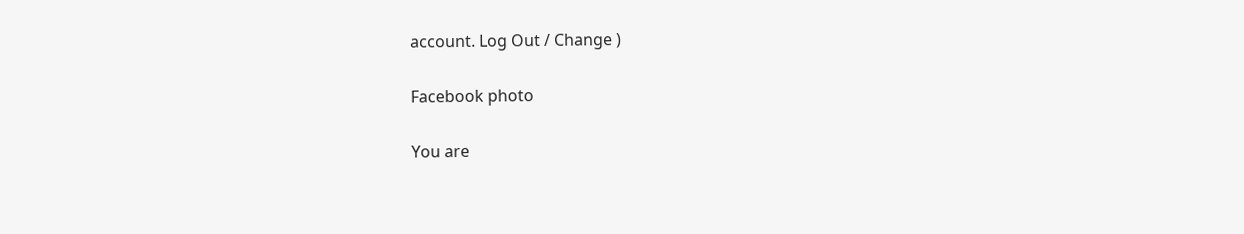account. Log Out / Change )

Facebook photo

You are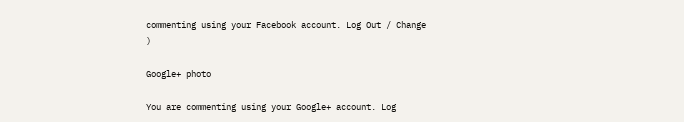commenting using your Facebook account. Log Out / Change )

Google+ photo

You are commenting using your Google+ account. Log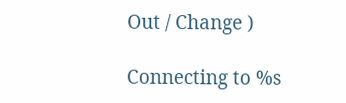Out / Change )

Connecting to %s